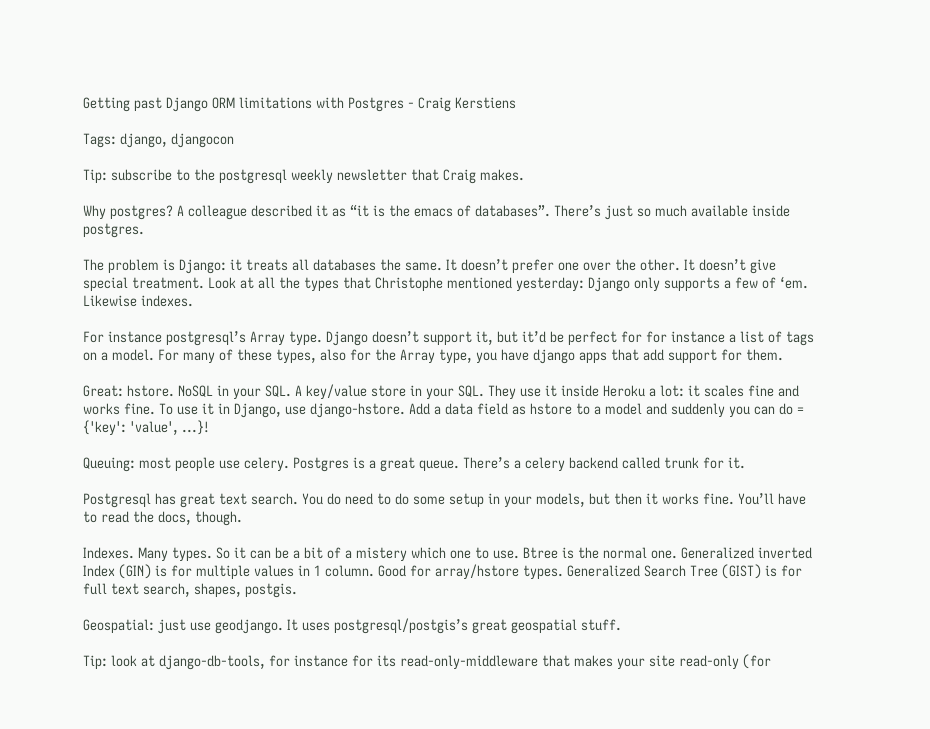Getting past Django ORM limitations with Postgres - Craig Kerstiens

Tags: django, djangocon

Tip: subscribe to the postgresql weekly newsletter that Craig makes.

Why postgres? A colleague described it as “it is the emacs of databases”. There’s just so much available inside postgres.

The problem is Django: it treats all databases the same. It doesn’t prefer one over the other. It doesn’t give special treatment. Look at all the types that Christophe mentioned yesterday: Django only supports a few of ‘em. Likewise indexes.

For instance postgresql’s Array type. Django doesn’t support it, but it’d be perfect for for instance a list of tags on a model. For many of these types, also for the Array type, you have django apps that add support for them.

Great: hstore. NoSQL in your SQL. A key/value store in your SQL. They use it inside Heroku a lot: it scales fine and works fine. To use it in Django, use django-hstore. Add a data field as hstore to a model and suddenly you can do = {'key': 'value', ...}!

Queuing: most people use celery. Postgres is a great queue. There’s a celery backend called trunk for it.

Postgresql has great text search. You do need to do some setup in your models, but then it works fine. You’ll have to read the docs, though.

Indexes. Many types. So it can be a bit of a mistery which one to use. Btree is the normal one. Generalized inverted Index (GIN) is for multiple values in 1 column. Good for array/hstore types. Generalized Search Tree (GIST) is for full text search, shapes, postgis.

Geospatial: just use geodjango. It uses postgresql/postgis’s great geospatial stuff.

Tip: look at django-db-tools, for instance for its read-only-middleware that makes your site read-only (for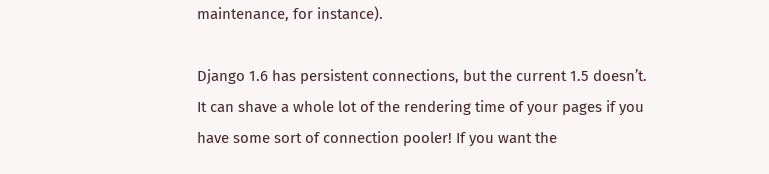maintenance, for instance).

Django 1.6 has persistent connections, but the current 1.5 doesn’t. It can shave a whole lot of the rendering time of your pages if you have some sort of connection pooler! If you want the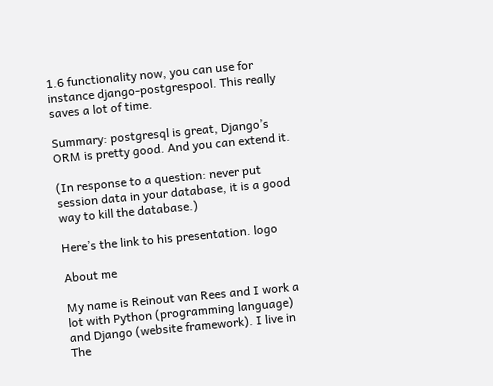1.6 functionality now, you can use for instance django-postgrespool. This really saves a lot of time.

Summary: postgresql is great, Django’s ORM is pretty good. And you can extend it.

(In response to a question: never put session data in your database, it is a good way to kill the database.)

Here’s the link to his presentation. logo

About me

My name is Reinout van Rees and I work a lot with Python (programming language) and Django (website framework). I live in The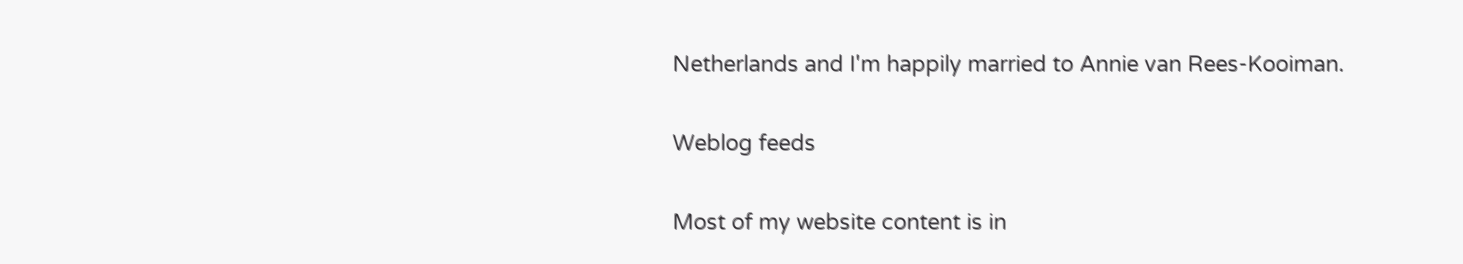Netherlands and I'm happily married to Annie van Rees-Kooiman.

Weblog feeds

Most of my website content is in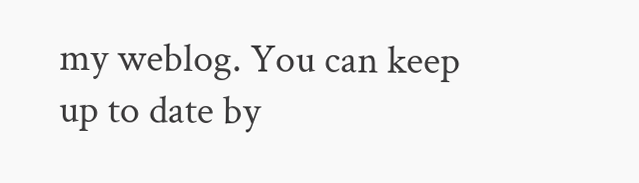my weblog. You can keep up to date by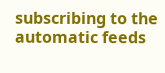subscribing to the automatic feeds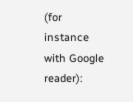(for instance with Google reader):